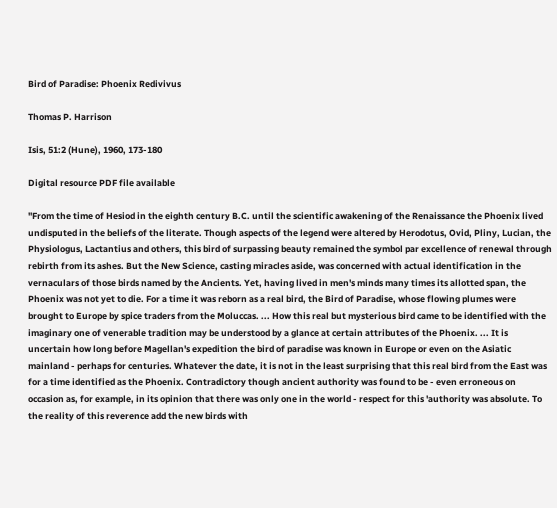Bird of Paradise: Phoenix Redivivus

Thomas P. Harrison

Isis, 51:2 (Hune), 1960, 173-180

Digital resource PDF file available

"From the time of Hesiod in the eighth century B.C. until the scientific awakening of the Renaissance the Phoenix lived undisputed in the beliefs of the literate. Though aspects of the legend were altered by Herodotus, Ovid, Pliny, Lucian, the Physiologus, Lactantius and others, this bird of surpassing beauty remained the symbol par excellence of renewal through rebirth from its ashes. But the New Science, casting miracles aside, was concerned with actual identification in the vernaculars of those birds named by the Ancients. Yet, having lived in men's minds many times its allotted span, the Phoenix was not yet to die. For a time it was reborn as a real bird, the Bird of Paradise, whose flowing plumes were brought to Europe by spice traders from the Moluccas. ... How this real but mysterious bird came to be identified with the imaginary one of venerable tradition may be understood by a glance at certain attributes of the Phoenix. ... It is uncertain how long before Magellan's expedition the bird of paradise was known in Europe or even on the Asiatic mainland - perhaps for centuries. Whatever the date, it is not in the least surprising that this real bird from the East was for a time identified as the Phoenix. Contradictory though ancient authority was found to be - even erroneous on occasion as, for example, in its opinion that there was only one in the world - respect for this 'authority was absolute. To the reality of this reverence add the new birds with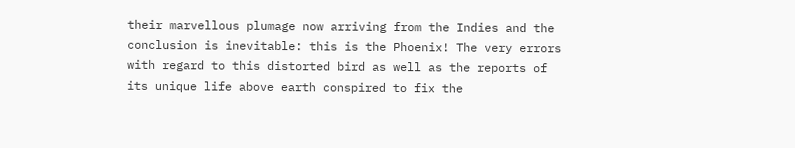their marvellous plumage now arriving from the Indies and the conclusion is inevitable: this is the Phoenix! The very errors with regard to this distorted bird as well as the reports of its unique life above earth conspired to fix the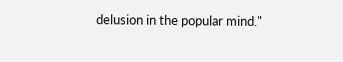delusion in the popular mind."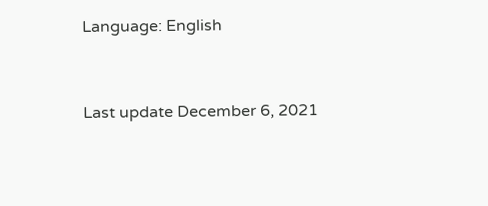Language: English


Last update December 6, 2021